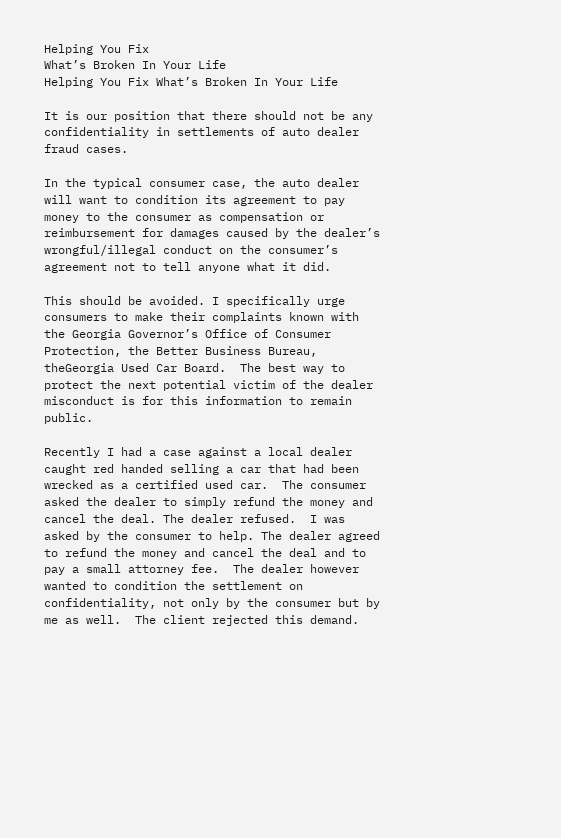Helping You Fix
What’s Broken In Your Life
Helping You Fix What’s Broken In Your Life

It is our position that there should not be any confidentiality in settlements of auto dealer fraud cases.

In the typical consumer case, the auto dealer will want to condition its agreement to pay money to the consumer as compensation or reimbursement for damages caused by the dealer’s wrongful/illegal conduct on the consumer’s agreement not to tell anyone what it did.

This should be avoided. I specifically urge consumers to make their complaints known with the Georgia Governor’s Office of Consumer Protection, the Better Business Bureau, theGeorgia Used Car Board.  The best way to protect the next potential victim of the dealer misconduct is for this information to remain public.

Recently I had a case against a local dealer caught red handed selling a car that had been wrecked as a certified used car.  The consumer asked the dealer to simply refund the money and cancel the deal. The dealer refused.  I was asked by the consumer to help. The dealer agreed to refund the money and cancel the deal and to pay a small attorney fee.  The dealer however wanted to condition the settlement on confidentiality, not only by the consumer but by me as well.  The client rejected this demand.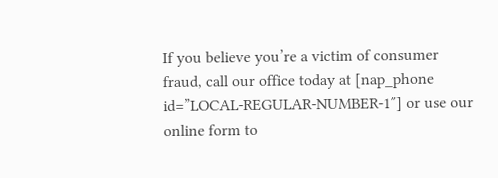If you believe you’re a victim of consumer fraud, call our office today at [nap_phone id=”LOCAL-REGULAR-NUMBER-1″] or use our online form to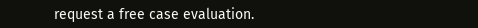request a free case evaluation.